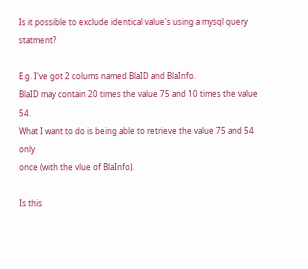Is it possible to exclude identical value's using a mysql query statment?

E.g. I've got 2 colums named BlaID and BlaInfo.
BlaID may contain 20 times the value 75 and 10 times the value 54.
What I want to do is being able to retrieve the value 75 and 54 only
once (with the vlue of BlaInfo).

Is this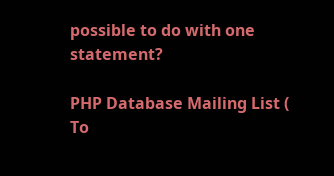possible to do with one statement?

PHP Database Mailing List (
To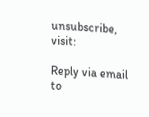unsubscribe, visit:

Reply via email to